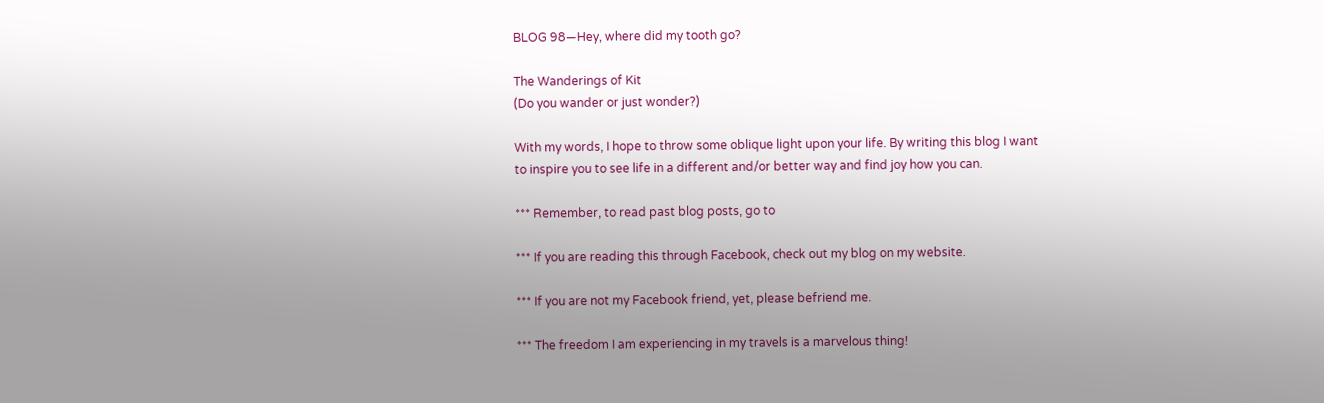BLOG 98—Hey, where did my tooth go?

The Wanderings of Kit
(Do you wander or just wonder?)

With my words, I hope to throw some oblique light upon your life. By writing this blog I want to inspire you to see life in a different and/or better way and find joy how you can.

*** Remember, to read past blog posts, go to

*** If you are reading this through Facebook, check out my blog on my website.

*** If you are not my Facebook friend, yet, please befriend me.

*** The freedom I am experiencing in my travels is a marvelous thing!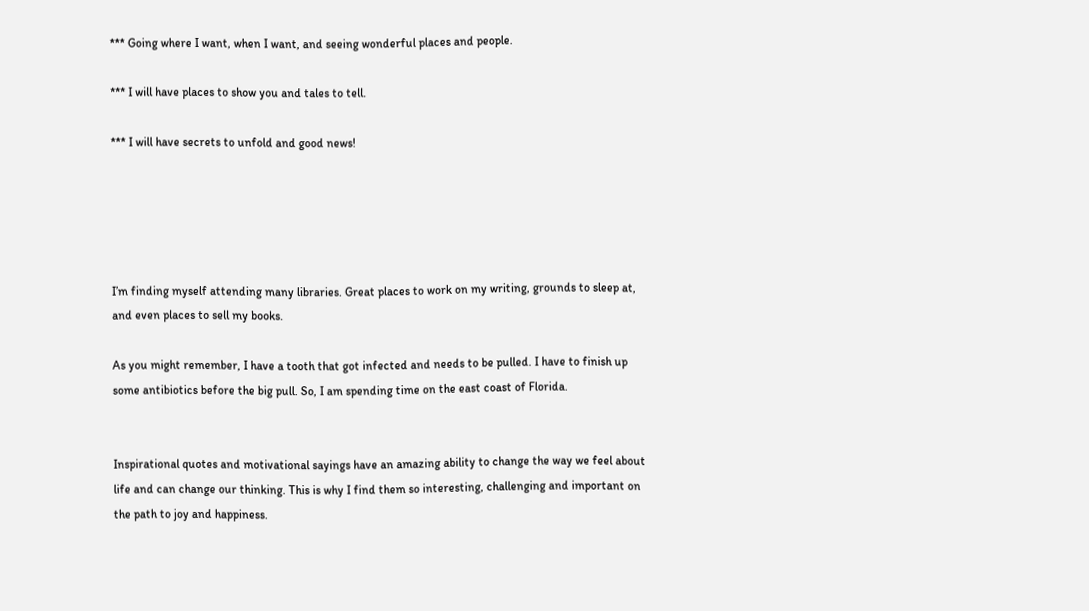*** Going where I want, when I want, and seeing wonderful places and people.

*** I will have places to show you and tales to tell.

*** I will have secrets to unfold and good news!





I’m finding myself attending many libraries. Great places to work on my writing, grounds to sleep at, and even places to sell my books.

As you might remember, I have a tooth that got infected and needs to be pulled. I have to finish up some antibiotics before the big pull. So, I am spending time on the east coast of Florida.


Inspirational quotes and motivational sayings have an amazing ability to change the way we feel about life and can change our thinking. This is why I find them so interesting, challenging and important on the path to joy and happiness.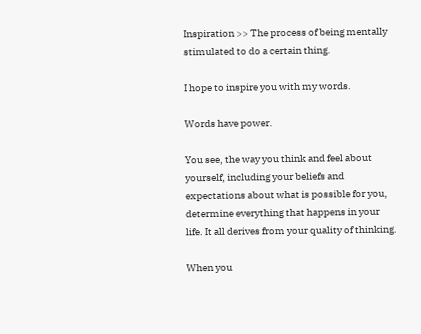Inspiration >> The process of being mentally stimulated to do a certain thing.

I hope to inspire you with my words.

Words have power.

You see, the way you think and feel about yourself, including your beliefs and expectations about what is possible for you, determine everything that happens in your life. It all derives from your quality of thinking.

When you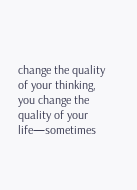change the quality of your thinking, you change the quality of your life—sometimes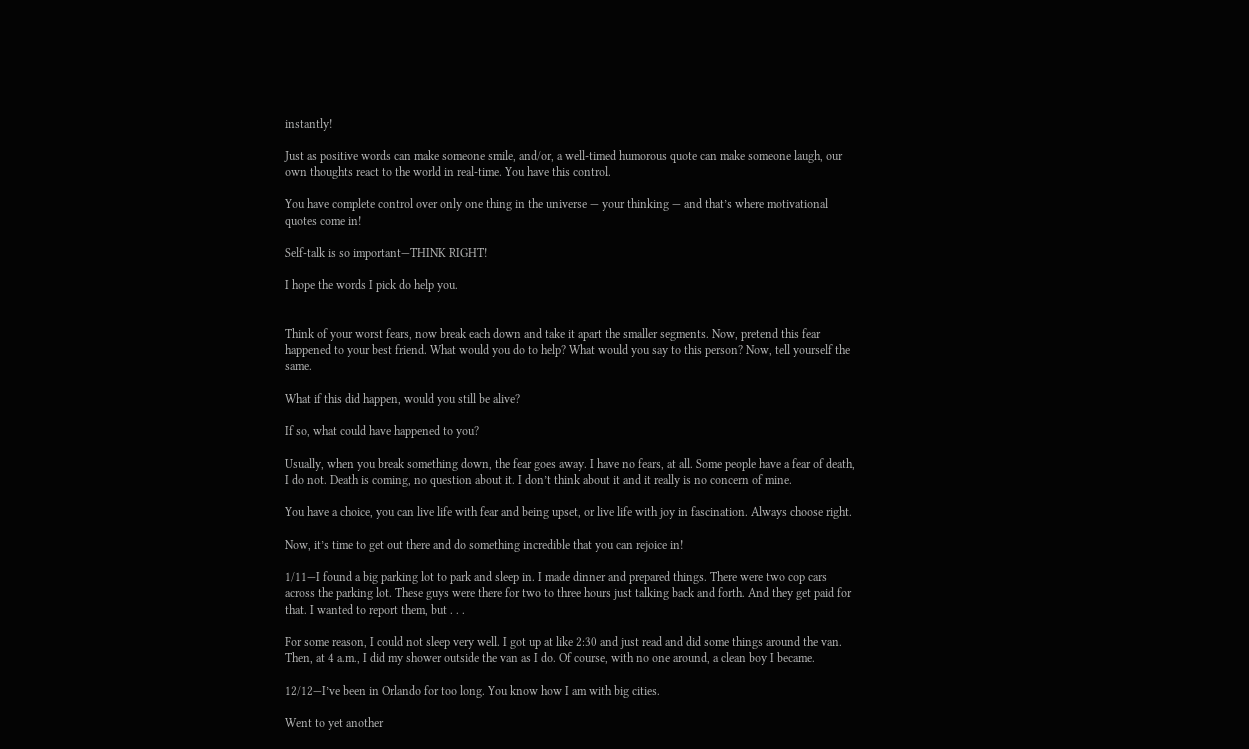instantly!

Just as positive words can make someone smile, and/or, a well-timed humorous quote can make someone laugh, our own thoughts react to the world in real-time. You have this control.

You have complete control over only one thing in the universe — your thinking — and that’s where motivational quotes come in!

Self-talk is so important—THINK RIGHT!

I hope the words I pick do help you.


Think of your worst fears, now break each down and take it apart the smaller segments. Now, pretend this fear happened to your best friend. What would you do to help? What would you say to this person? Now, tell yourself the same.

What if this did happen, would you still be alive?

If so, what could have happened to you?

Usually, when you break something down, the fear goes away. I have no fears, at all. Some people have a fear of death, I do not. Death is coming, no question about it. I don’t think about it and it really is no concern of mine.

You have a choice, you can live life with fear and being upset, or live life with joy in fascination. Always choose right.

Now, it’s time to get out there and do something incredible that you can rejoice in!

1/11—I found a big parking lot to park and sleep in. I made dinner and prepared things. There were two cop cars across the parking lot. These guys were there for two to three hours just talking back and forth. And they get paid for that. I wanted to report them, but . . .

For some reason, I could not sleep very well. I got up at like 2:30 and just read and did some things around the van. Then, at 4 a.m., I did my shower outside the van as I do. Of course, with no one around, a clean boy I became.

12/12—I’ve been in Orlando for too long. You know how I am with big cities.

Went to yet another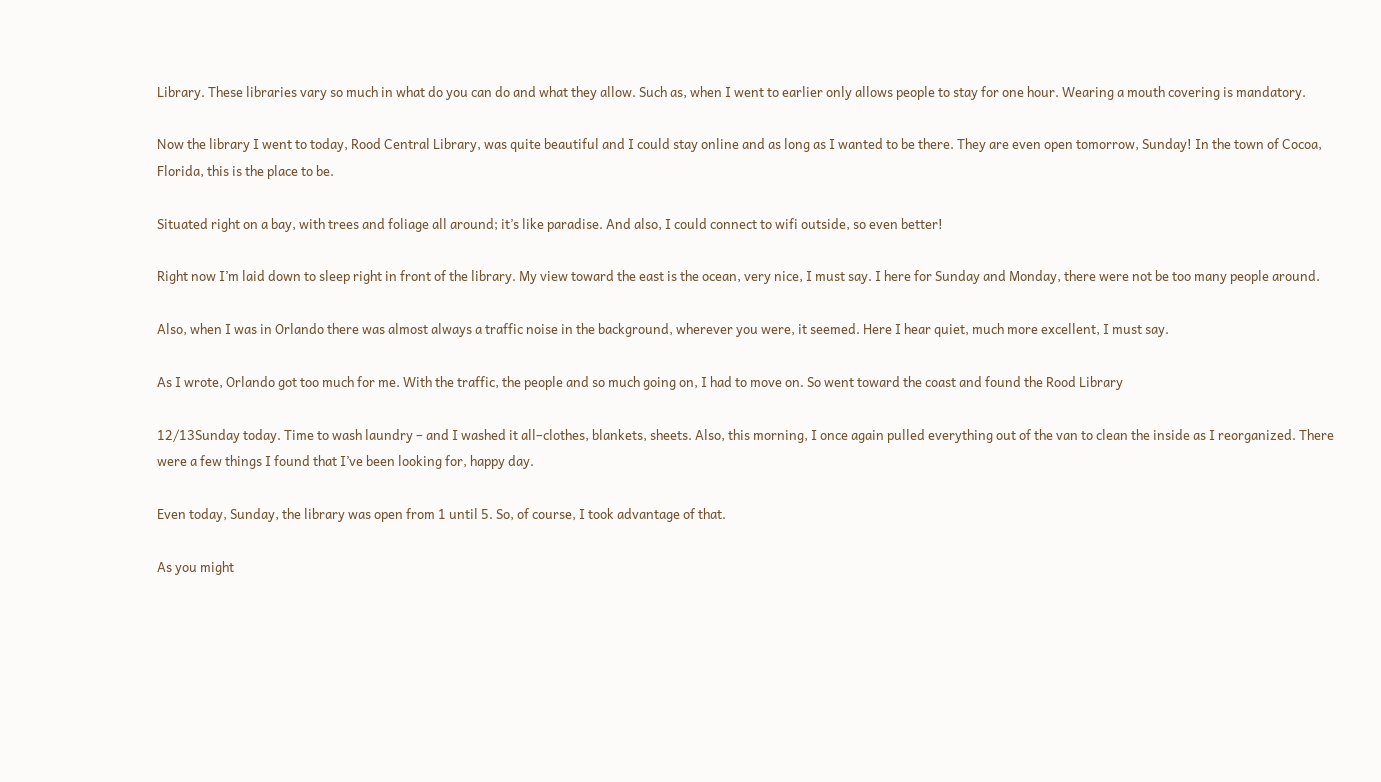Library. These libraries vary so much in what do you can do and what they allow. Such as, when I went to earlier only allows people to stay for one hour. Wearing a mouth covering is mandatory.

Now the library I went to today, Rood Central Library, was quite beautiful and I could stay online and as long as I wanted to be there. They are even open tomorrow, Sunday! In the town of Cocoa, Florida, this is the place to be.

Situated right on a bay, with trees and foliage all around; it’s like paradise. And also, I could connect to wifi outside, so even better!

Right now I’m laid down to sleep right in front of the library. My view toward the east is the ocean, very nice, I must say. I here for Sunday and Monday, there were not be too many people around.

Also, when I was in Orlando there was almost always a traffic noise in the background, wherever you were, it seemed. Here I hear quiet, much more excellent, I must say.

As I wrote, Orlando got too much for me. With the traffic, the people and so much going on, I had to move on. So went toward the coast and found the Rood Library

12/13Sunday today. Time to wash laundry – and I washed it all–clothes, blankets, sheets. Also, this morning, I once again pulled everything out of the van to clean the inside as I reorganized. There were a few things I found that I’ve been looking for, happy day.

Even today, Sunday, the library was open from 1 until 5. So, of course, I took advantage of that.

As you might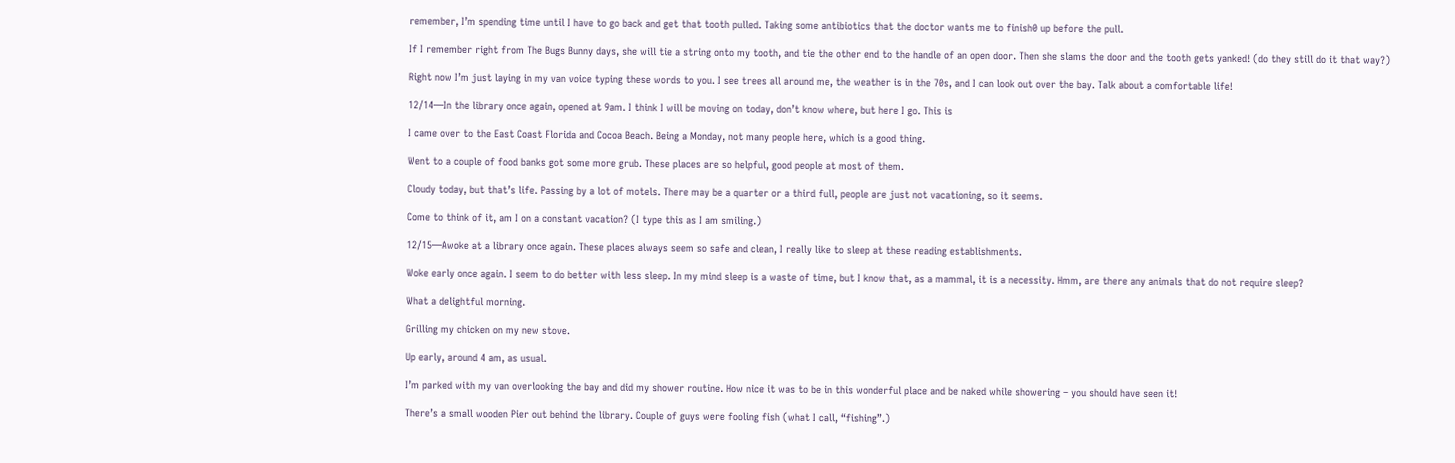remember, I’m spending time until I have to go back and get that tooth pulled. Taking some antibiotics that the doctor wants me to finish0 up before the pull.

If I remember right from The Bugs Bunny days, she will tie a string onto my tooth, and tie the other end to the handle of an open door. Then she slams the door and the tooth gets yanked! (do they still do it that way?)

Right now I’m just laying in my van voice typing these words to you. I see trees all around me, the weather is in the 70s, and I can look out over the bay. Talk about a comfortable life!

12/14—In the library once again, opened at 9am. I think I will be moving on today, don’t know where, but here I go. This is

I came over to the East Coast Florida and Cocoa Beach. Being a Monday, not many people here, which is a good thing.

Went to a couple of food banks got some more grub. These places are so helpful, good people at most of them.

Cloudy today, but that’s life. Passing by a lot of motels. There may be a quarter or a third full, people are just not vacationing, so it seems.

Come to think of it, am I on a constant vacation? (I type this as I am smiling.)

12/15—Awoke at a library once again. These places always seem so safe and clean, I really like to sleep at these reading establishments.

Woke early once again. I seem to do better with less sleep. In my mind sleep is a waste of time, but I know that, as a mammal, it is a necessity. Hmm, are there any animals that do not require sleep?

What a delightful morning.

Grilling my chicken on my new stove.

Up early, around 4 am, as usual.

I’m parked with my van overlooking the bay and did my shower routine. How nice it was to be in this wonderful place and be naked while showering – you should have seen it!

There’s a small wooden Pier out behind the library. Couple of guys were fooling fish (what I call, “fishing”.)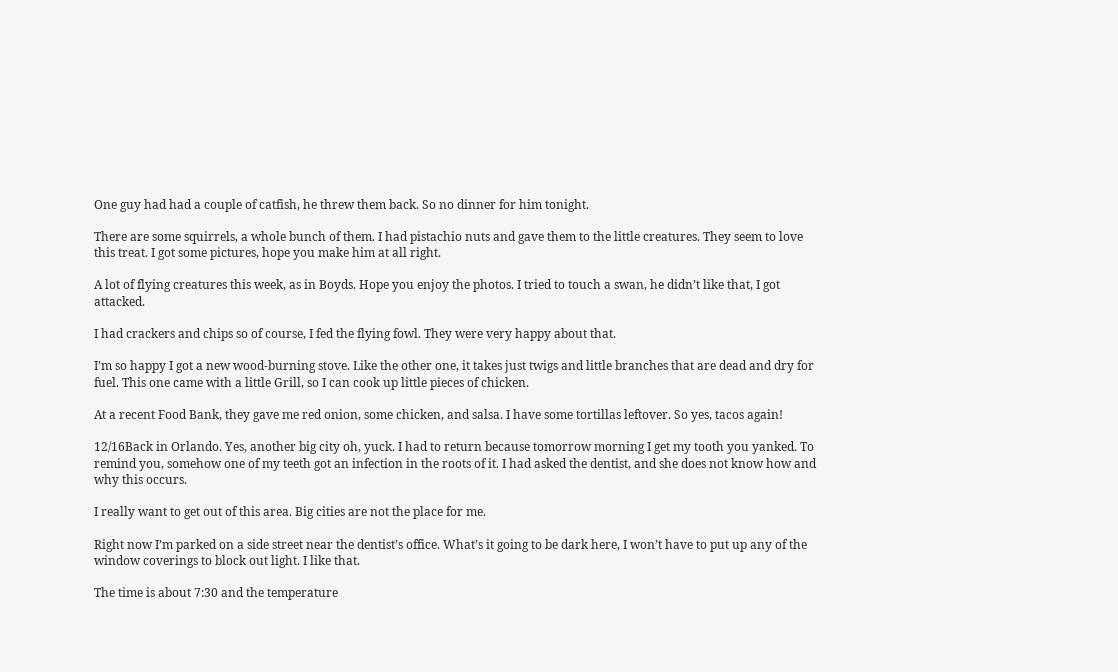One guy had had a couple of catfish, he threw them back. So no dinner for him tonight.

There are some squirrels, a whole bunch of them. I had pistachio nuts and gave them to the little creatures. They seem to love this treat. I got some pictures, hope you make him at all right.

A lot of flying creatures this week, as in Boyds. Hope you enjoy the photos. I tried to touch a swan, he didn’t like that, I got attacked.

I had crackers and chips so of course, I fed the flying fowl. They were very happy about that.

I’m so happy I got a new wood-burning stove. Like the other one, it takes just twigs and little branches that are dead and dry for fuel. This one came with a little Grill, so I can cook up little pieces of chicken.

At a recent Food Bank, they gave me red onion, some chicken, and salsa. I have some tortillas leftover. So yes, tacos again!

12/16Back in Orlando. Yes, another big city oh, yuck. I had to return because tomorrow morning I get my tooth you yanked. To remind you, somehow one of my teeth got an infection in the roots of it. I had asked the dentist, and she does not know how and why this occurs.

I really want to get out of this area. Big cities are not the place for me.

Right now I’m parked on a side street near the dentist’s office. What’s it going to be dark here, I won’t have to put up any of the window coverings to block out light. I like that.

The time is about 7:30 and the temperature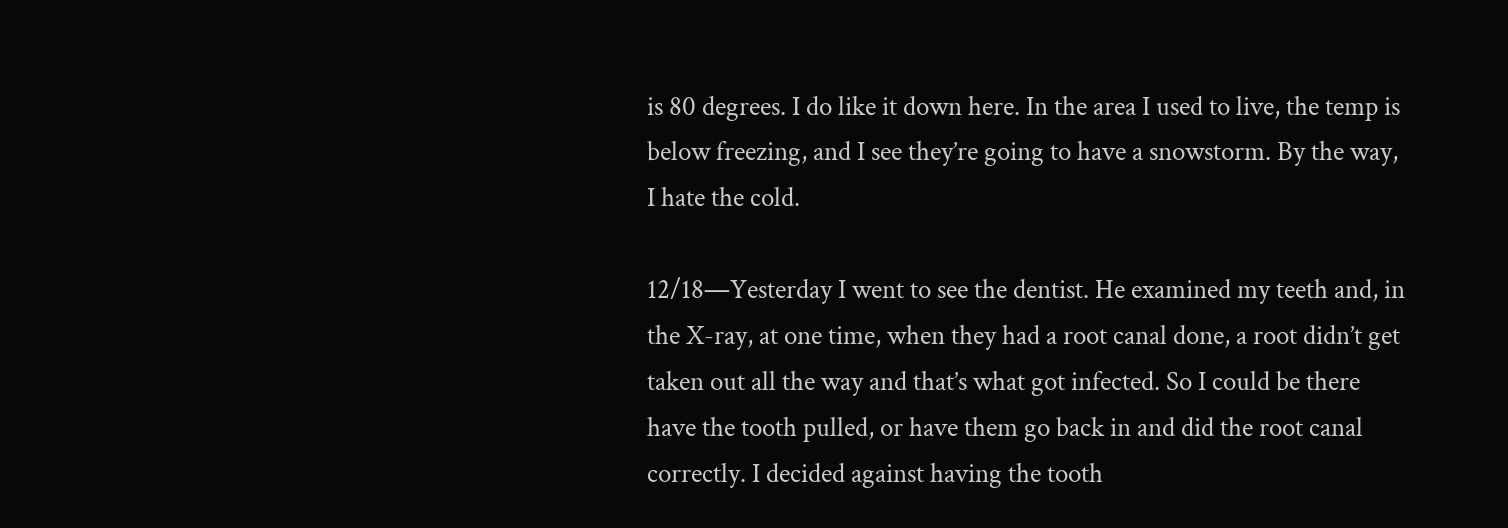is 80 degrees. I do like it down here. In the area I used to live, the temp is below freezing, and I see they’re going to have a snowstorm. By the way, I hate the cold.

12/18—Yesterday I went to see the dentist. He examined my teeth and, in the X-ray, at one time, when they had a root canal done, a root didn’t get taken out all the way and that’s what got infected. So I could be there have the tooth pulled, or have them go back in and did the root canal correctly. I decided against having the tooth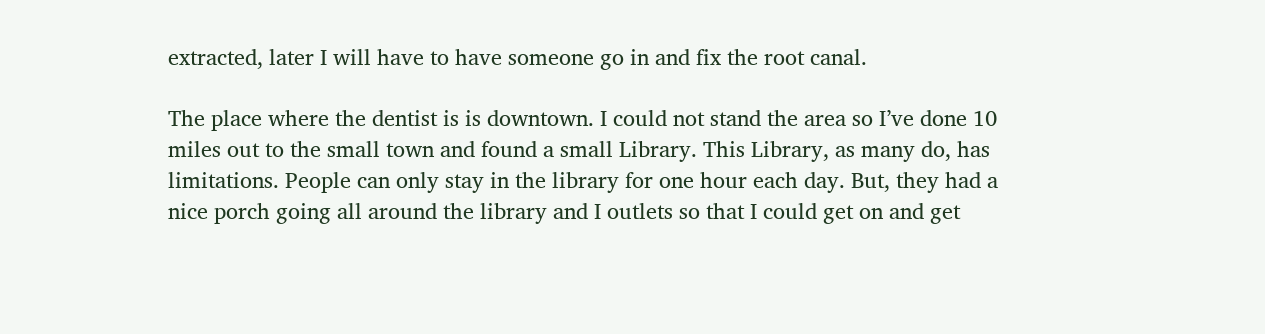extracted, later I will have to have someone go in and fix the root canal.

The place where the dentist is is downtown. I could not stand the area so I’ve done 10 miles out to the small town and found a small Library. This Library, as many do, has limitations. People can only stay in the library for one hour each day. But, they had a nice porch going all around the library and I outlets so that I could get on and get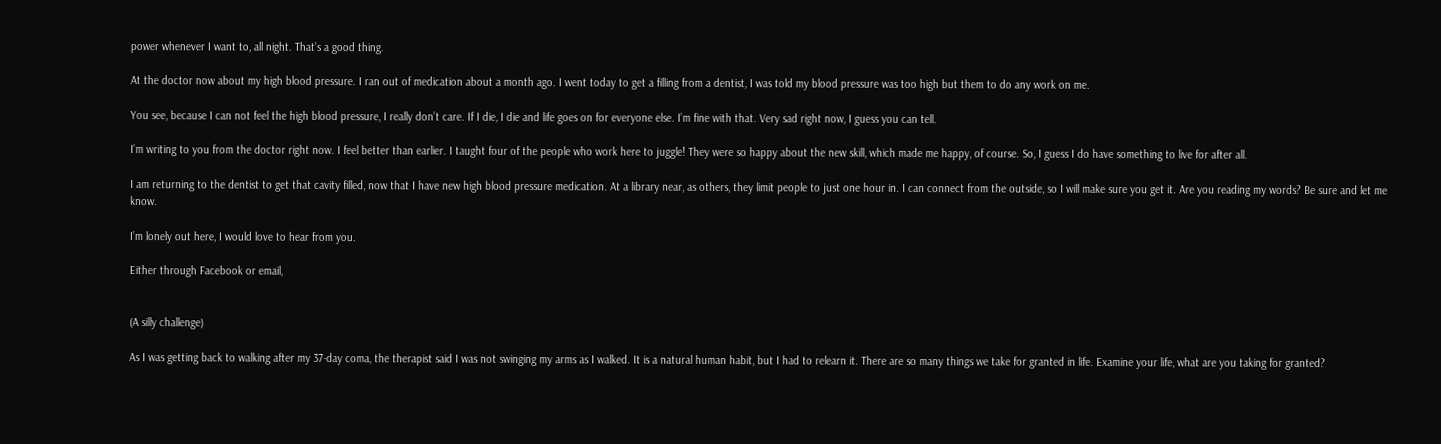power whenever I want to, all night. That’s a good thing.

At the doctor now about my high blood pressure. I ran out of medication about a month ago. I went today to get a filling from a dentist, I was told my blood pressure was too high but them to do any work on me.

You see, because I can not feel the high blood pressure, I really don’t care. If I die, I die and life goes on for everyone else. I’m fine with that. Very sad right now, I guess you can tell.

I’m writing to you from the doctor right now. I feel better than earlier. I taught four of the people who work here to juggle! They were so happy about the new skill, which made me happy, of course. So, I guess I do have something to live for after all.

I am returning to the dentist to get that cavity filled, now that I have new high blood pressure medication. At a library near, as others, they limit people to just one hour in. I can connect from the outside, so I will make sure you get it. Are you reading my words? Be sure and let me know.

I’m lonely out here, I would love to hear from you.

Either through Facebook or email,


(A silly challenge)

As I was getting back to walking after my 37-day coma, the therapist said I was not swinging my arms as I walked. It is a natural human habit, but I had to relearn it. There are so many things we take for granted in life. Examine your life, what are you taking for granted?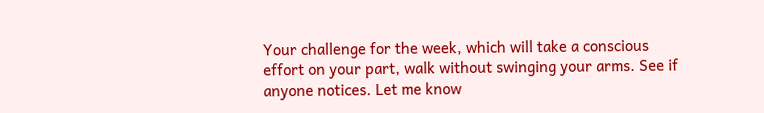Your challenge for the week, which will take a conscious effort on your part, walk without swinging your arms. See if anyone notices. Let me know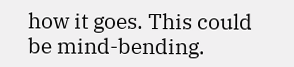how it goes. This could be mind-bending.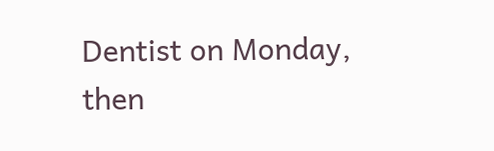Dentist on Monday, then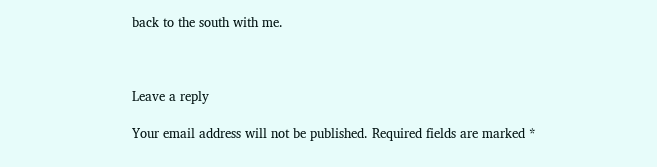back to the south with me.



Leave a reply

Your email address will not be published. Required fields are marked *